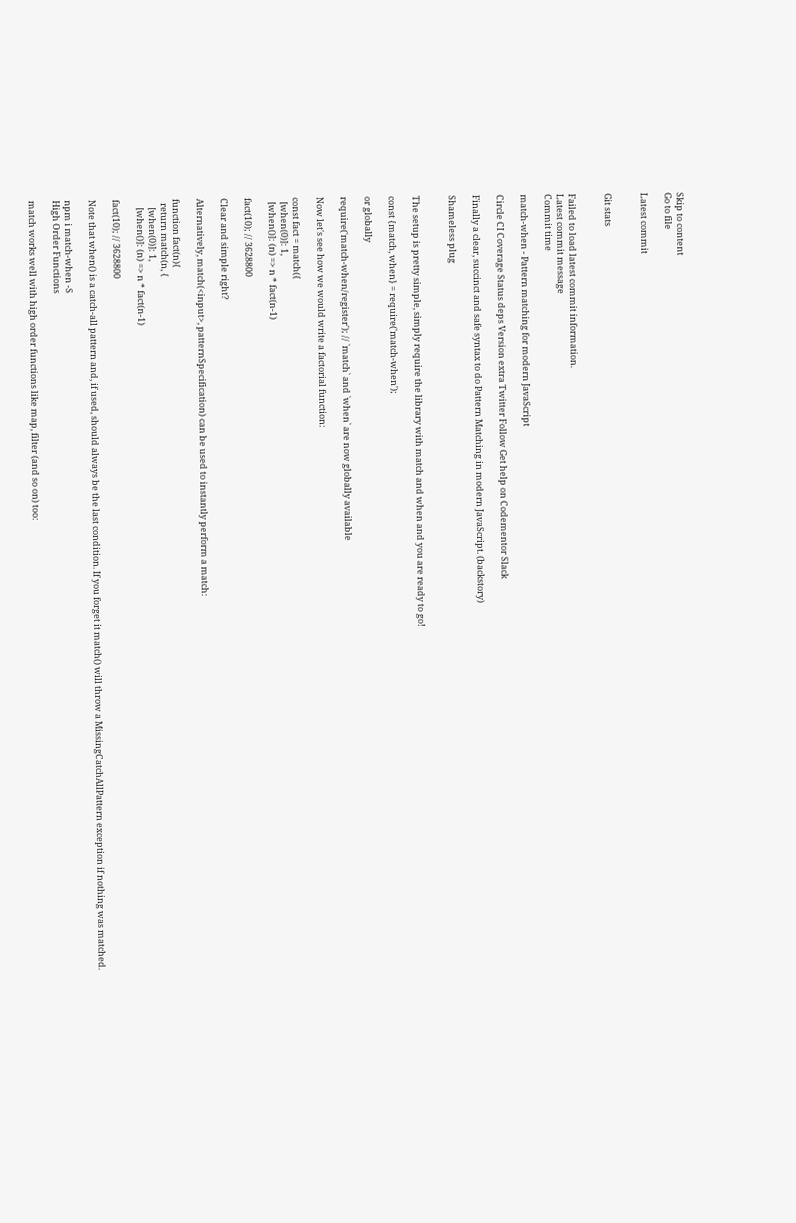Skip to content
Go to file

Latest commit


Git stats


Failed to load latest commit information.
Latest commit message
Commit time

match-when - Pattern matching for modern JavaScript

Circle CI Coverage Status deps Version extra Twitter Follow Get help on Codementor Slack

Finally a clear, succinct and safe syntax to do Pattern Matching in modern JavaScript. (backstory)

Shameless plug


The setup is pretty simple, simply require the library with match and when and you are ready to go!

const {match, when} = require('match-when');

or globally

require('match-when/register'); // `match` and `when` are now globally available

Now let's see how we would write a factorial function:

const fact = match({
  [when(0)]: 1,
  [when()]: (n) => n * fact(n-1)

fact(10); // 3628800

Clear and simple right?

Alternatively, match(<input>, patternSpecification) can be used to instantly perform a match:

function fact(n){
  return match(n, {
    [when(0)]: 1,
    [when()]: (n) => n * fact(n-1)

fact(10); // 3628800

Note that when() is a catch-all pattern and, if used, should always be the last condition. If you forget it match() will throw a MissingCatchAllPattern exception if nothing was matched.

npm i match-when -S
High Order Functions

match works well with high order functions like map, filter (and so on) too: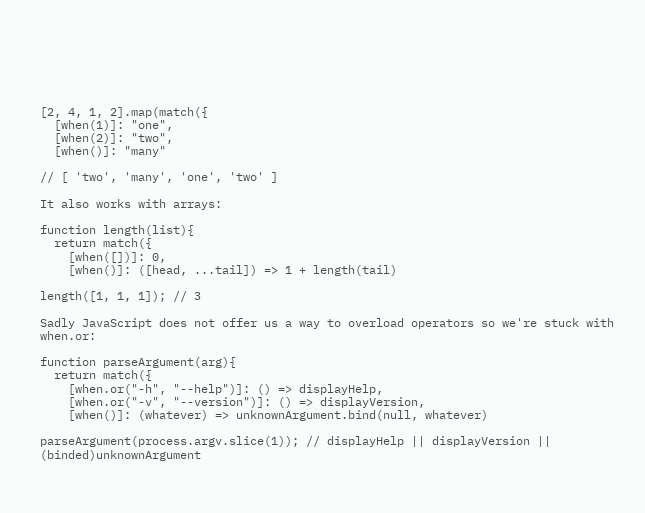[2, 4, 1, 2].map(match({
  [when(1)]: "one",
  [when(2)]: "two",
  [when()]: "many"

// [ 'two', 'many', 'one', 'two' ]

It also works with arrays:

function length(list){
  return match({
    [when([])]: 0,
    [when()]: ([head, ...tail]) => 1 + length(tail)

length([1, 1, 1]); // 3

Sadly JavaScript does not offer us a way to overload operators so we're stuck with when.or:

function parseArgument(arg){
  return match({
    [when.or("-h", "--help")]: () => displayHelp,
    [when.or("-v", "--version")]: () => displayVersion,
    [when()]: (whatever) => unknownArgument.bind(null, whatever)

parseArgument(process.argv.slice(1)); // displayHelp || displayVersion || (binded)unknownArgument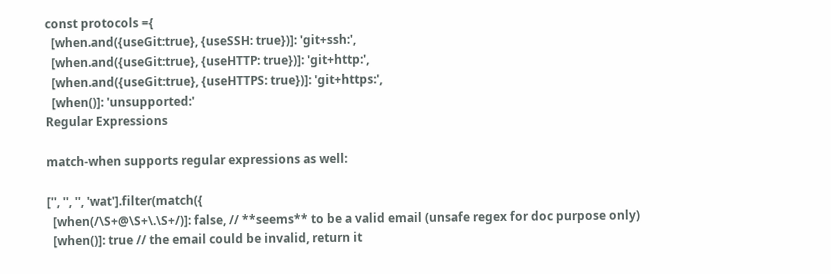const protocols ={
  [when.and({useGit:true}, {useSSH: true})]: 'git+ssh:',
  [when.and({useGit:true}, {useHTTP: true})]: 'git+http:',
  [when.and({useGit:true}, {useHTTPS: true})]: 'git+https:',
  [when()]: 'unsupported:'
Regular Expressions

match-when supports regular expressions as well:

['', '', '', 'wat'].filter(match({
  [when(/\S+@\S+\.\S+/)]: false, // **seems** to be a valid email (unsafe regex for doc purpose only)
  [when()]: true // the email could be invalid, return it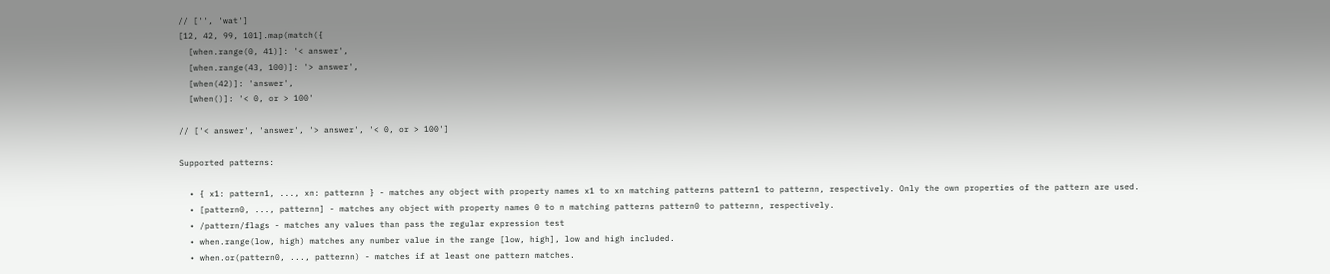// ['', 'wat']
[12, 42, 99, 101].map(match({
  [when.range(0, 41)]: '< answer',
  [when.range(43, 100)]: '> answer',
  [when(42)]: 'answer',
  [when()]: '< 0, or > 100'

// ['< answer', 'answer', '> answer', '< 0, or > 100']

Supported patterns:

  • { x1: pattern1, ..., xn: patternn } - matches any object with property names x1 to xn matching patterns pattern1 to patternn, respectively. Only the own properties of the pattern are used.
  • [pattern0, ..., patternn] - matches any object with property names 0 to n matching patterns pattern0 to patternn, respectively.
  • /pattern/flags - matches any values than pass the regular expression test
  • when.range(low, high) matches any number value in the range [low, high], low and high included.
  • when.or(pattern0, ..., patternn) - matches if at least one pattern matches.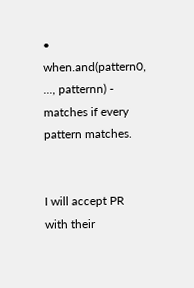• when.and(pattern0, ..., patternn) - matches if every pattern matches.


I will accept PR with their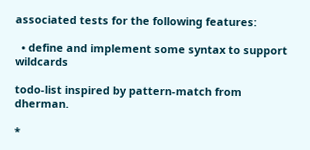associated tests for the following features:

  • define and implement some syntax to support wildcards

todo-list inspired by pattern-match from dherman.

*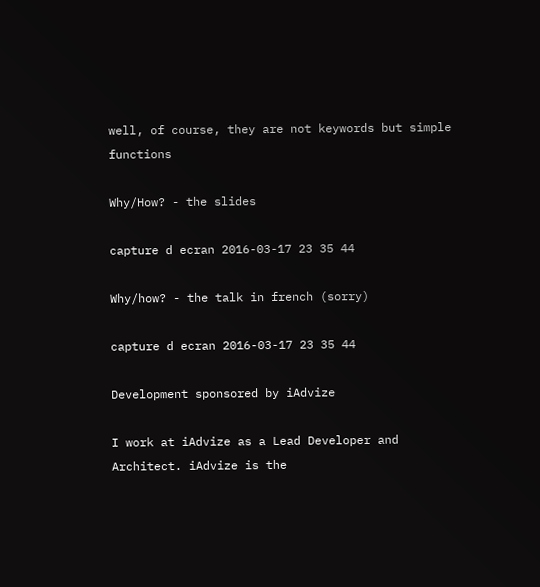well, of course, they are not keywords but simple functions

Why/How? - the slides

capture d ecran 2016-03-17 23 35 44

Why/how? - the talk in french (sorry)

capture d ecran 2016-03-17 23 35 44

Development sponsored by iAdvize

I work at iAdvize as a Lead Developer and Architect. iAdvize is the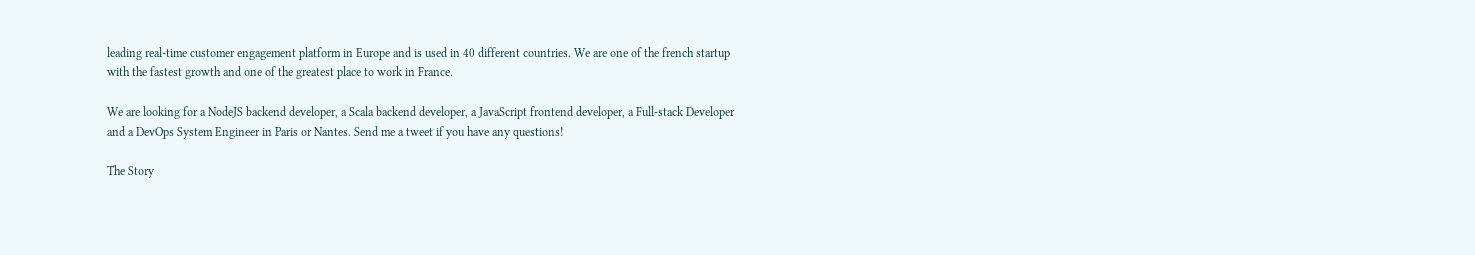leading real-time customer engagement platform in Europe and is used in 40 different countries. We are one of the french startup with the fastest growth and one of the greatest place to work in France.

We are looking for a NodeJS backend developer, a Scala backend developer, a JavaScript frontend developer, a Full-stack Developer and a DevOps System Engineer in Paris or Nantes. Send me a tweet if you have any questions!

The Story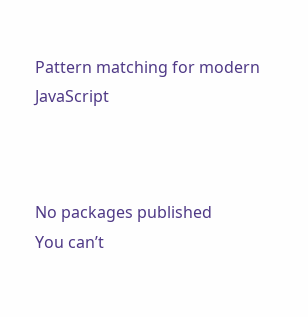Pattern matching for modern JavaScript



No packages published
You can’t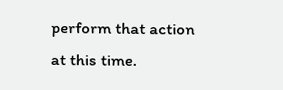perform that action at this time.